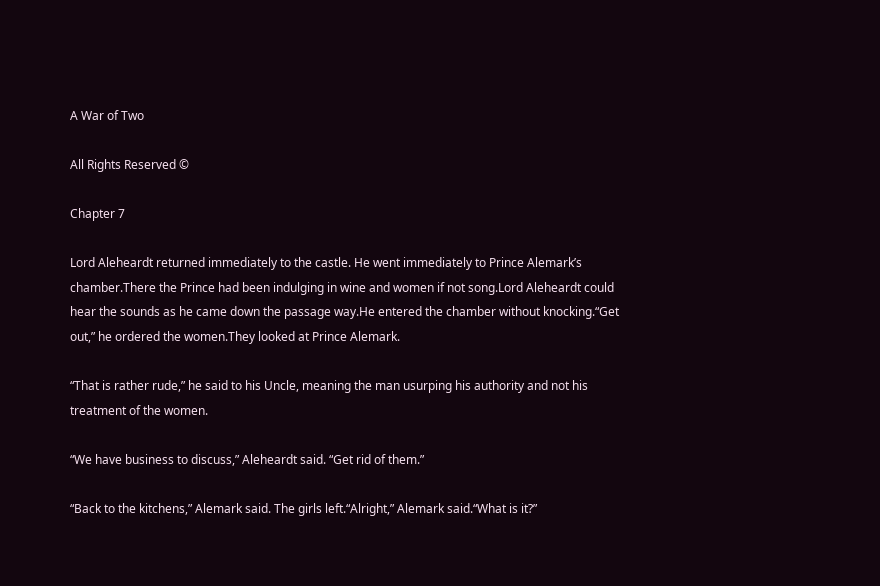A War of Two

All Rights Reserved ©

Chapter 7

Lord Aleheardt returned immediately to the castle. He went immediately to Prince Alemark’s chamber.There the Prince had been indulging in wine and women if not song.Lord Aleheardt could hear the sounds as he came down the passage way.He entered the chamber without knocking.“Get out,” he ordered the women.They looked at Prince Alemark.

“That is rather rude,” he said to his Uncle, meaning the man usurping his authority and not his treatment of the women.

“We have business to discuss,” Aleheardt said. “Get rid of them.”

“Back to the kitchens,” Alemark said. The girls left.“Alright,” Alemark said.“What is it?”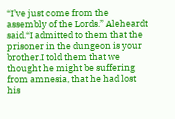“I’ve just come from the assembly of the Lords.” Aleheardt said.“I admitted to them that the prisoner in the dungeon is your brother.I told them that we thought he might be suffering from amnesia, that he had lost his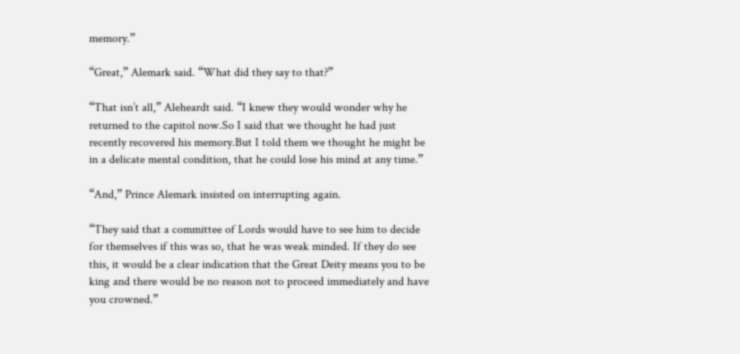memory.”

“Great,” Alemark said. “What did they say to that?”

“That isn’t all,” Aleheardt said. “I knew they would wonder why he returned to the capitol now.So I said that we thought he had just recently recovered his memory.But I told them we thought he might be in a delicate mental condition, that he could lose his mind at any time.”

“And,” Prince Alemark insisted on interrupting again.

“They said that a committee of Lords would have to see him to decide for themselves if this was so, that he was weak minded. If they do see this, it would be a clear indication that the Great Deity means you to be king and there would be no reason not to proceed immediately and have you crowned.”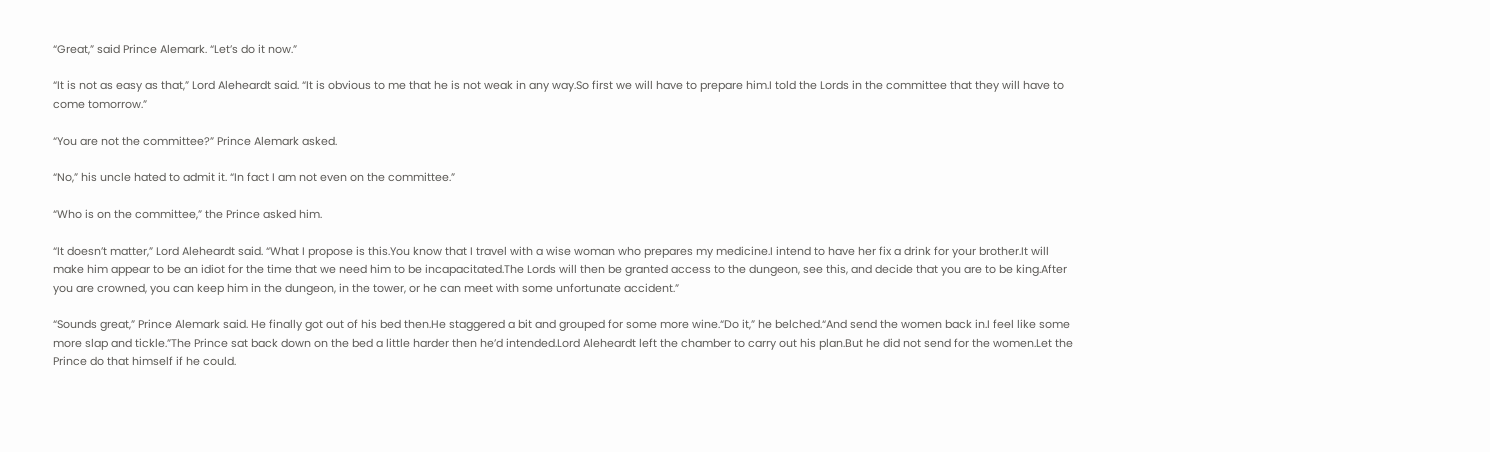“Great,” said Prince Alemark. “Let’s do it now.”

“It is not as easy as that,” Lord Aleheardt said. “It is obvious to me that he is not weak in any way.So first we will have to prepare him.I told the Lords in the committee that they will have to come tomorrow.”

“You are not the committee?” Prince Alemark asked.

“No,” his uncle hated to admit it. “In fact I am not even on the committee.”

“Who is on the committee,” the Prince asked him.

“It doesn’t matter,” Lord Aleheardt said. “What I propose is this.You know that I travel with a wise woman who prepares my medicine.I intend to have her fix a drink for your brother.It will make him appear to be an idiot for the time that we need him to be incapacitated.The Lords will then be granted access to the dungeon, see this, and decide that you are to be king.After you are crowned, you can keep him in the dungeon, in the tower, or he can meet with some unfortunate accident.”

“Sounds great,” Prince Alemark said. He finally got out of his bed then.He staggered a bit and grouped for some more wine.“Do it,” he belched.“And send the women back in.I feel like some more slap and tickle.”The Prince sat back down on the bed a little harder then he’d intended.Lord Aleheardt left the chamber to carry out his plan.But he did not send for the women.Let the Prince do that himself if he could.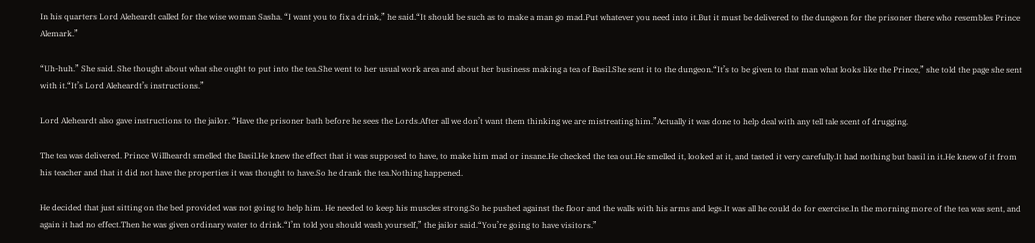In his quarters Lord Aleheardt called for the wise woman Sasha. “I want you to fix a drink,” he said.“It should be such as to make a man go mad.Put whatever you need into it.But it must be delivered to the dungeon for the prisoner there who resembles Prince Alemark.”

“Uh-huh.” She said. She thought about what she ought to put into the tea.She went to her usual work area and about her business making a tea of Basil.She sent it to the dungeon.“It’s to be given to that man what looks like the Prince,” she told the page she sent with it.“It’s Lord Aleheardt’s instructions.”

Lord Aleheardt also gave instructions to the jailor. “Have the prisoner bath before he sees the Lords.After all we don’t want them thinking we are mistreating him.”Actually it was done to help deal with any tell tale scent of drugging.

The tea was delivered. Prince Willheardt smelled the Basil.He knew the effect that it was supposed to have, to make him mad or insane.He checked the tea out.He smelled it, looked at it, and tasted it very carefully.It had nothing but basil in it.He knew of it from his teacher and that it did not have the properties it was thought to have.So he drank the tea.Nothing happened.

He decided that just sitting on the bed provided was not going to help him. He needed to keep his muscles strong.So he pushed against the floor and the walls with his arms and legs.It was all he could do for exercise.In the morning more of the tea was sent, and again it had no effect.Then he was given ordinary water to drink.“I’m told you should wash yourself,” the jailor said.“You’re going to have visitors.”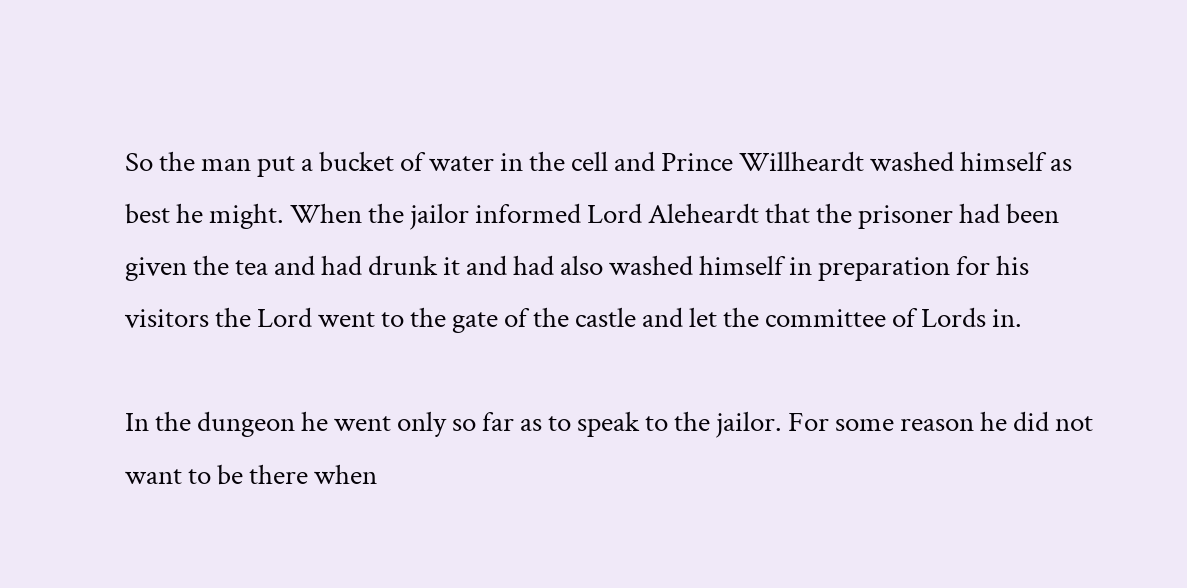So the man put a bucket of water in the cell and Prince Willheardt washed himself as best he might. When the jailor informed Lord Aleheardt that the prisoner had been given the tea and had drunk it and had also washed himself in preparation for his visitors the Lord went to the gate of the castle and let the committee of Lords in.

In the dungeon he went only so far as to speak to the jailor. For some reason he did not want to be there when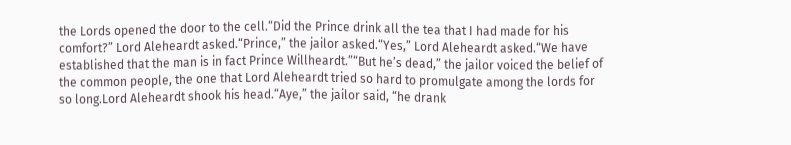the Lords opened the door to the cell.“Did the Prince drink all the tea that I had made for his comfort?” Lord Aleheardt asked.“Prince,” the jailor asked.“Yes,” Lord Aleheardt asked.“We have established that the man is in fact Prince Willheardt.”“But he’s dead,” the jailor voiced the belief of the common people, the one that Lord Aleheardt tried so hard to promulgate among the lords for so long.Lord Aleheardt shook his head.“Aye,” the jailor said, “he drank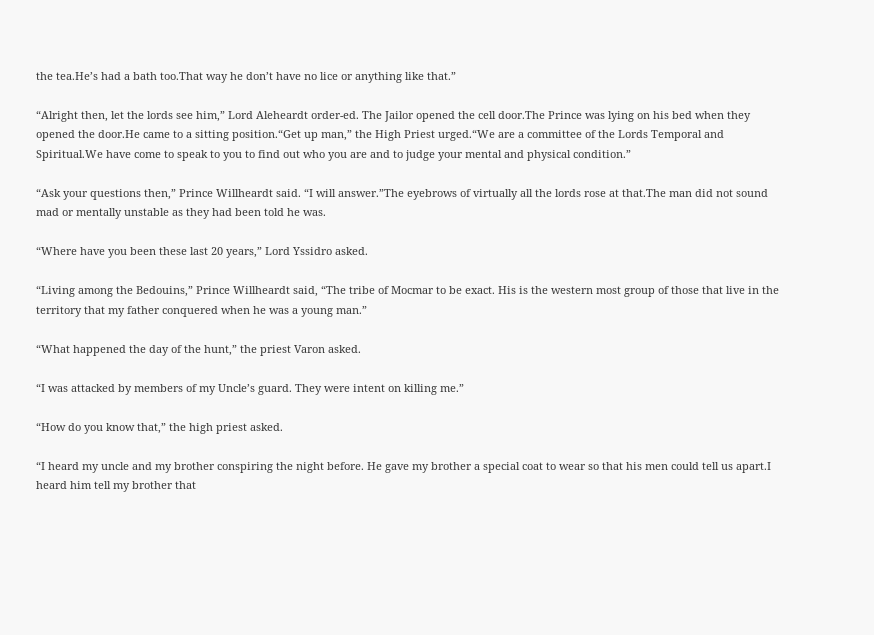the tea.He’s had a bath too.That way he don’t have no lice or anything like that.”

“Alright then, let the lords see him,” Lord Aleheardt order-ed. The Jailor opened the cell door.The Prince was lying on his bed when they opened the door.He came to a sitting position.“Get up man,” the High Priest urged.“We are a committee of the Lords Temporal and Spiritual.We have come to speak to you to find out who you are and to judge your mental and physical condition.”

“Ask your questions then,” Prince Willheardt said. “I will answer.”The eyebrows of virtually all the lords rose at that.The man did not sound mad or mentally unstable as they had been told he was.

“Where have you been these last 20 years,” Lord Yssidro asked.

“Living among the Bedouins,” Prince Willheardt said, “The tribe of Mocmar to be exact. His is the western most group of those that live in the territory that my father conquered when he was a young man.”

“What happened the day of the hunt,” the priest Varon asked.

“I was attacked by members of my Uncle’s guard. They were intent on killing me.”

“How do you know that,” the high priest asked.

“I heard my uncle and my brother conspiring the night before. He gave my brother a special coat to wear so that his men could tell us apart.I heard him tell my brother that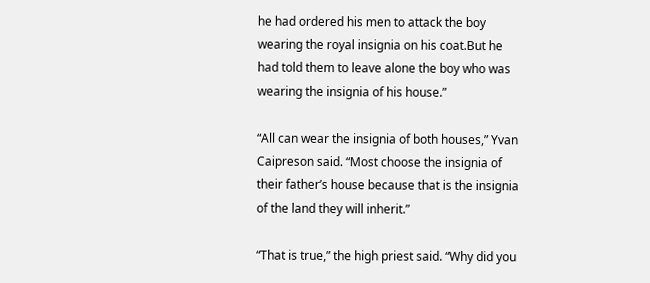he had ordered his men to attack the boy wearing the royal insignia on his coat.But he had told them to leave alone the boy who was wearing the insignia of his house.”

“All can wear the insignia of both houses,” Yvan Caipreson said. “Most choose the insignia of their father’s house because that is the insignia of the land they will inherit.”

“That is true,” the high priest said. “Why did you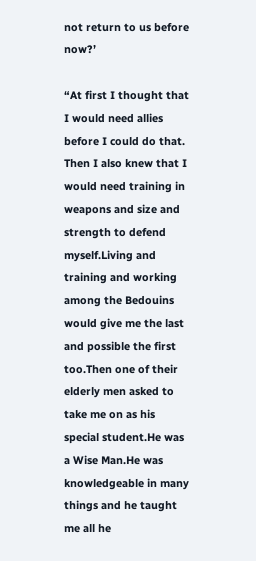not return to us before now?’

“At first I thought that I would need allies before I could do that. Then I also knew that I would need training in weapons and size and strength to defend myself.Living and training and working among the Bedouins would give me the last and possible the first too.Then one of their elderly men asked to take me on as his special student.He was a Wise Man.He was knowledgeable in many things and he taught me all he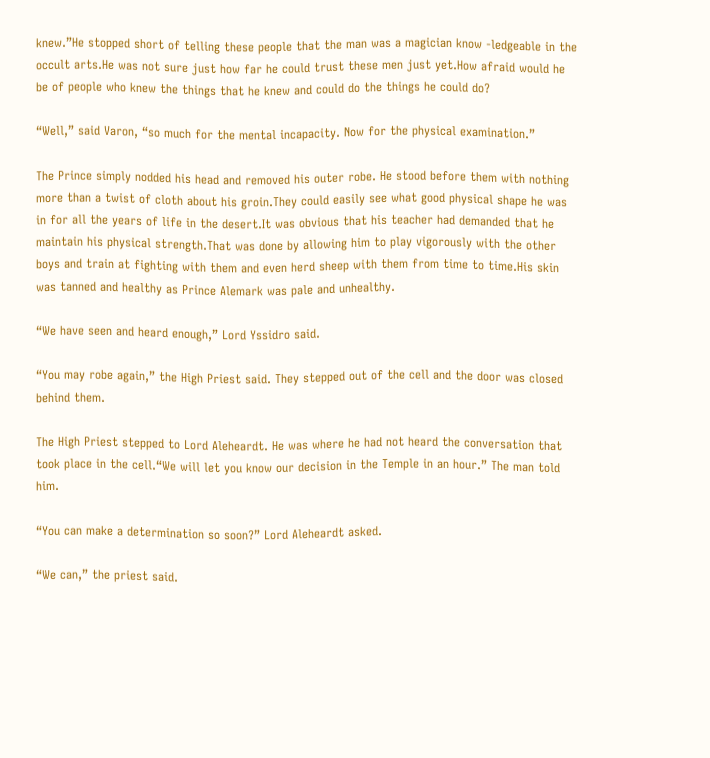knew.”He stopped short of telling these people that the man was a magician know -ledgeable in the occult arts.He was not sure just how far he could trust these men just yet.How afraid would he be of people who knew the things that he knew and could do the things he could do?

“Well,” said Varon, “so much for the mental incapacity. Now for the physical examination.”

The Prince simply nodded his head and removed his outer robe. He stood before them with nothing more than a twist of cloth about his groin.They could easily see what good physical shape he was in for all the years of life in the desert.It was obvious that his teacher had demanded that he maintain his physical strength.That was done by allowing him to play vigorously with the other boys and train at fighting with them and even herd sheep with them from time to time.His skin was tanned and healthy as Prince Alemark was pale and unhealthy.

“We have seen and heard enough,” Lord Yssidro said.

“You may robe again,” the High Priest said. They stepped out of the cell and the door was closed behind them.

The High Priest stepped to Lord Aleheardt. He was where he had not heard the conversation that took place in the cell.“We will let you know our decision in the Temple in an hour.” The man told him.

“You can make a determination so soon?” Lord Aleheardt asked.

“We can,” the priest said.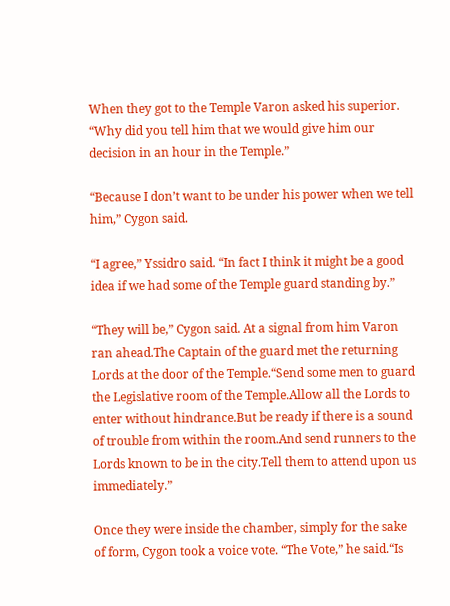When they got to the Temple Varon asked his superior. “Why did you tell him that we would give him our decision in an hour in the Temple.”

“Because I don’t want to be under his power when we tell him,” Cygon said.

“I agree,” Yssidro said. “In fact I think it might be a good idea if we had some of the Temple guard standing by.”

“They will be,” Cygon said. At a signal from him Varon ran ahead.The Captain of the guard met the returning Lords at the door of the Temple.“Send some men to guard the Legislative room of the Temple.Allow all the Lords to enter without hindrance.But be ready if there is a sound of trouble from within the room.And send runners to the Lords known to be in the city.Tell them to attend upon us immediately.”

Once they were inside the chamber, simply for the sake of form, Cygon took a voice vote. “The Vote,” he said.“Is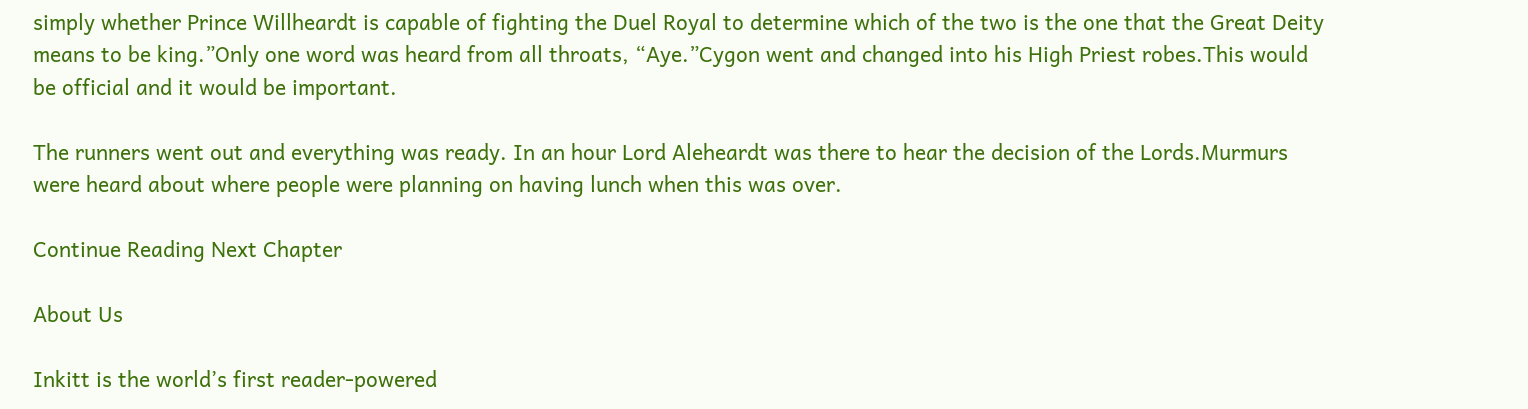simply whether Prince Willheardt is capable of fighting the Duel Royal to determine which of the two is the one that the Great Deity means to be king.”Only one word was heard from all throats, “Aye.”Cygon went and changed into his High Priest robes.This would be official and it would be important.

The runners went out and everything was ready. In an hour Lord Aleheardt was there to hear the decision of the Lords.Murmurs were heard about where people were planning on having lunch when this was over.

Continue Reading Next Chapter

About Us

Inkitt is the world’s first reader-powered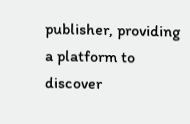publisher, providing a platform to discover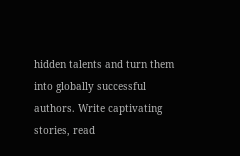hidden talents and turn them into globally successful authors. Write captivating stories, read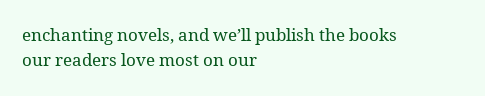enchanting novels, and we’ll publish the books our readers love most on our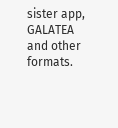sister app, GALATEA and other formats.